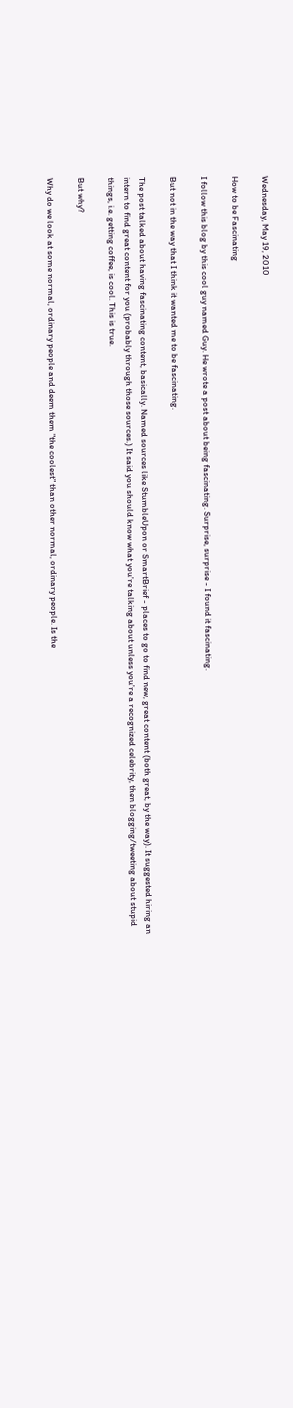Wednesday, May 19, 2010

How to be Fascinating

I follow this blog by this cool guy named Guy. He wrote a post about being fascinating. Surprise, surprise - I found it fascinating.

But not in the way that I think it wanted me to be fascinating.

The post talked about having fascinating content, basically. Named sources like StumbleUpon or SmartBrief - places to go to find new, great content (both great, by the way). It suggested hiring an intern to find great content for you (probably through those sources.) It said you should know what you're talking about unless you're a recognized celebrity, then blogging/tweeting about stupid things, i.e. getting coffee, is cool. This is true.

But why?

Why do we look at some normal, ordinary people and deem them "the coolest" than other normal, ordinary people. Is the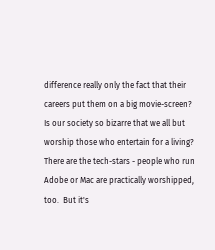difference really only the fact that their careers put them on a big movie-screen? Is our society so bizarre that we all but worship those who entertain for a living? There are the tech-stars - people who run Adobe or Mac are practically worshipped, too.  But it's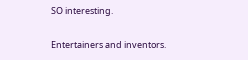SO interesting.

Entertainers and inventors.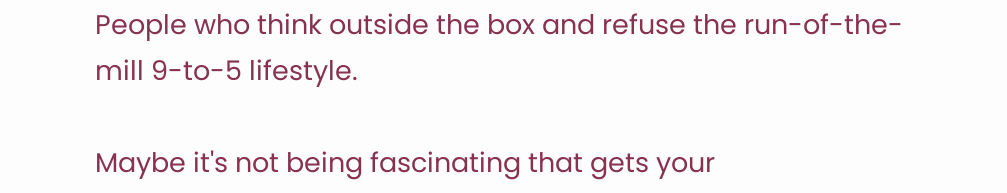People who think outside the box and refuse the run-of-the-mill 9-to-5 lifestyle.

Maybe it's not being fascinating that gets your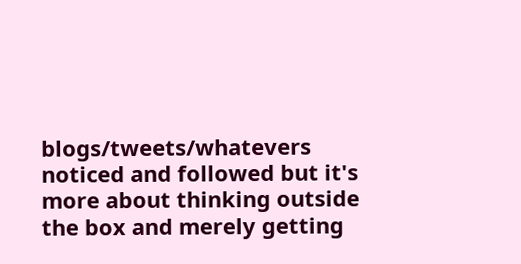blogs/tweets/whatevers noticed and followed but it's more about thinking outside the box and merely getting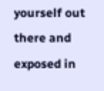yourself out there and exposed in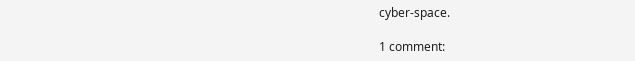cyber-space.

1 comment: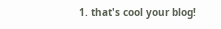1. that's cool your blog!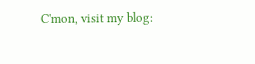C'mon, visit my blog: